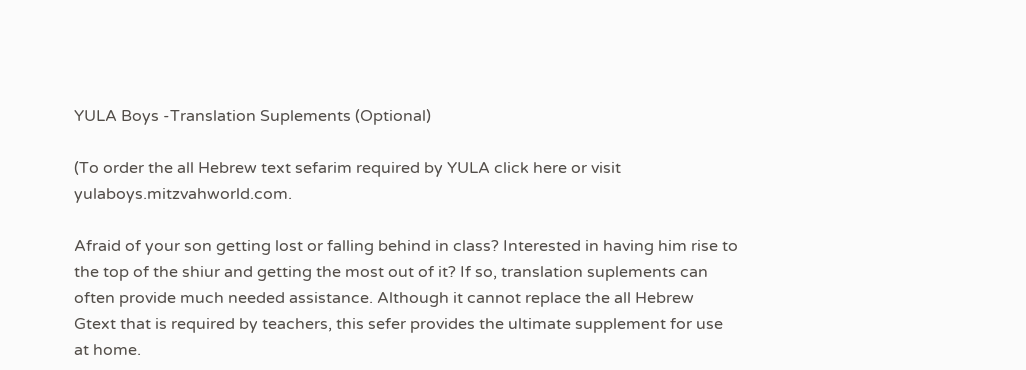YULA Boys -Translation Suplements (Optional)

(To order the all Hebrew text sefarim required by YULA click here or visit yulaboys.mitzvahworld.com.

Afraid of your son getting lost or falling behind in class? Interested in having him rise to the top of the shiur and getting the most out of it? If so, translation suplements can often provide much needed assistance. Although it cannot replace the all Hebrew Gtext that is required by teachers, this sefer provides the ultimate supplement for use at home.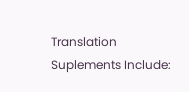Translation Suplements Include: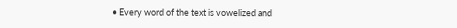• Every word of the text is vowelized and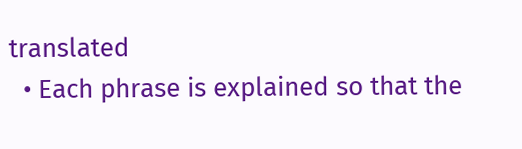translated
  • Each phrase is explained so that the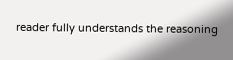reader fully understands the reasoning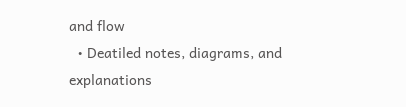and flow
  • Deatiled notes, diagrams, and explanations